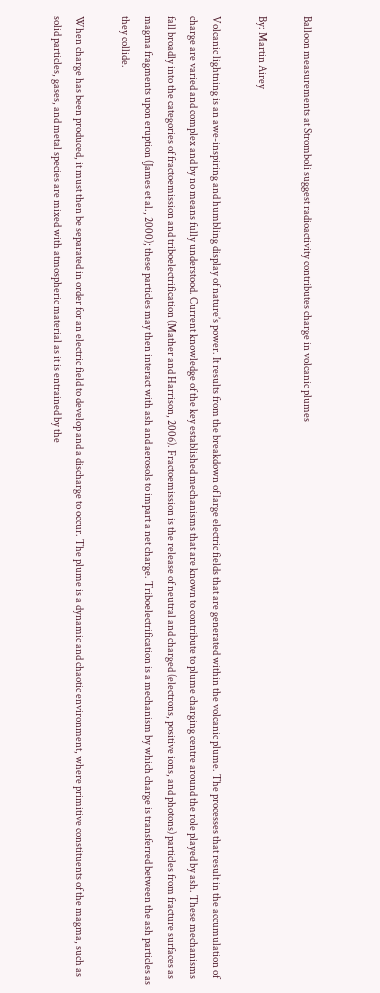Balloon measurements at Stromboli suggest radioactivity contributes charge in volcanic plumes

By: Martin Airey

Volcanic lightning is an awe-inspiring and humbling display of nature’s power. It results from the breakdown of large electric fields that are generated within the volcanic plume. The processes that result in the accumulation of charge are varied and complex and by no means fully understood. Current knowledge of the key established mechanisms that are known to contribute to plume charging centre around the role played by ash. These mechanisms fall broadly into the categories of fractoemission and triboelectrification (Mather and Harrison, 2006). Fractoemission is the release of neutral and charged (electrons, positive ions, and photons) particles from fracture surfaces as magma fragments upon eruption (James et al., 2000); these particles may then interact with ash and aerosols to impart a net charge. Triboelectrification is a mechanism by which charge is transferred between the ash particles as they collide.

When charge has been produced, it must then be separated in order for an electric field to develop and a discharge to occur. The plume is a dynamic and chaotic environment, where primitive constituents of the magma, such as solid particles, gases, and metal species are mixed with atmospheric material as it is entrained by the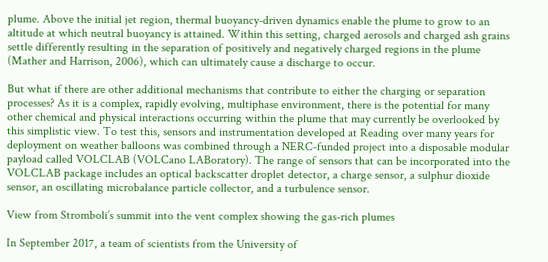plume. Above the initial jet region, thermal buoyancy-driven dynamics enable the plume to grow to an altitude at which neutral buoyancy is attained. Within this setting, charged aerosols and charged ash grains settle differently resulting in the separation of positively and negatively charged regions in the plume (Mather and Harrison, 2006), which can ultimately cause a discharge to occur.

But what if there are other additional mechanisms that contribute to either the charging or separation processes? As it is a complex, rapidly evolving, multiphase environment, there is the potential for many other chemical and physical interactions occurring within the plume that may currently be overlooked by this simplistic view. To test this, sensors and instrumentation developed at Reading over many years for deployment on weather balloons was combined through a NERC-funded project into a disposable modular payload called VOLCLAB (VOLCano LABoratory). The range of sensors that can be incorporated into the VOLCLAB package includes an optical backscatter droplet detector, a charge sensor, a sulphur dioxide sensor, an oscillating microbalance particle collector, and a turbulence sensor.

View from Stromboli’s summit into the vent complex showing the gas-rich plumes

In September 2017, a team of scientists from the University of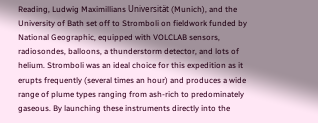Reading, Ludwig Maximillians Universität (Munich), and the University of Bath set off to Stromboli on fieldwork funded by National Geographic, equipped with VOLCLAB sensors, radiosondes, balloons, a thunderstorm detector, and lots of helium. Stromboli was an ideal choice for this expedition as it erupts frequently (several times an hour) and produces a wide range of plume types ranging from ash-rich to predominately gaseous. By launching these instruments directly into the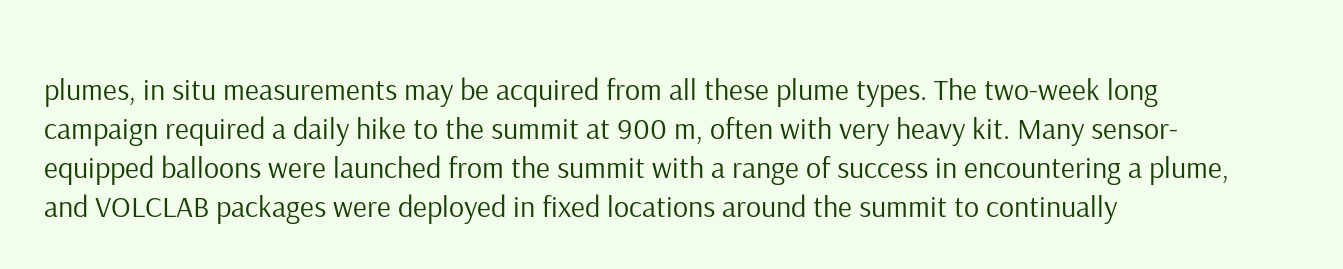plumes, in situ measurements may be acquired from all these plume types. The two-week long campaign required a daily hike to the summit at 900 m, often with very heavy kit. Many sensor-equipped balloons were launched from the summit with a range of success in encountering a plume, and VOLCLAB packages were deployed in fixed locations around the summit to continually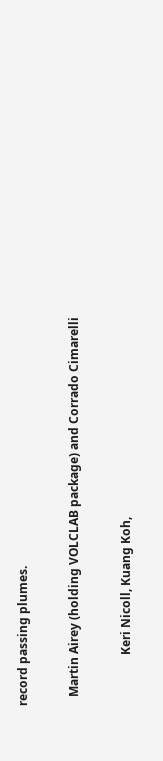record passing plumes.

   Martin Airey (holding VOLCLAB package) and Corrado Cimarelli

                 Keri Nicoll, Kuang Koh,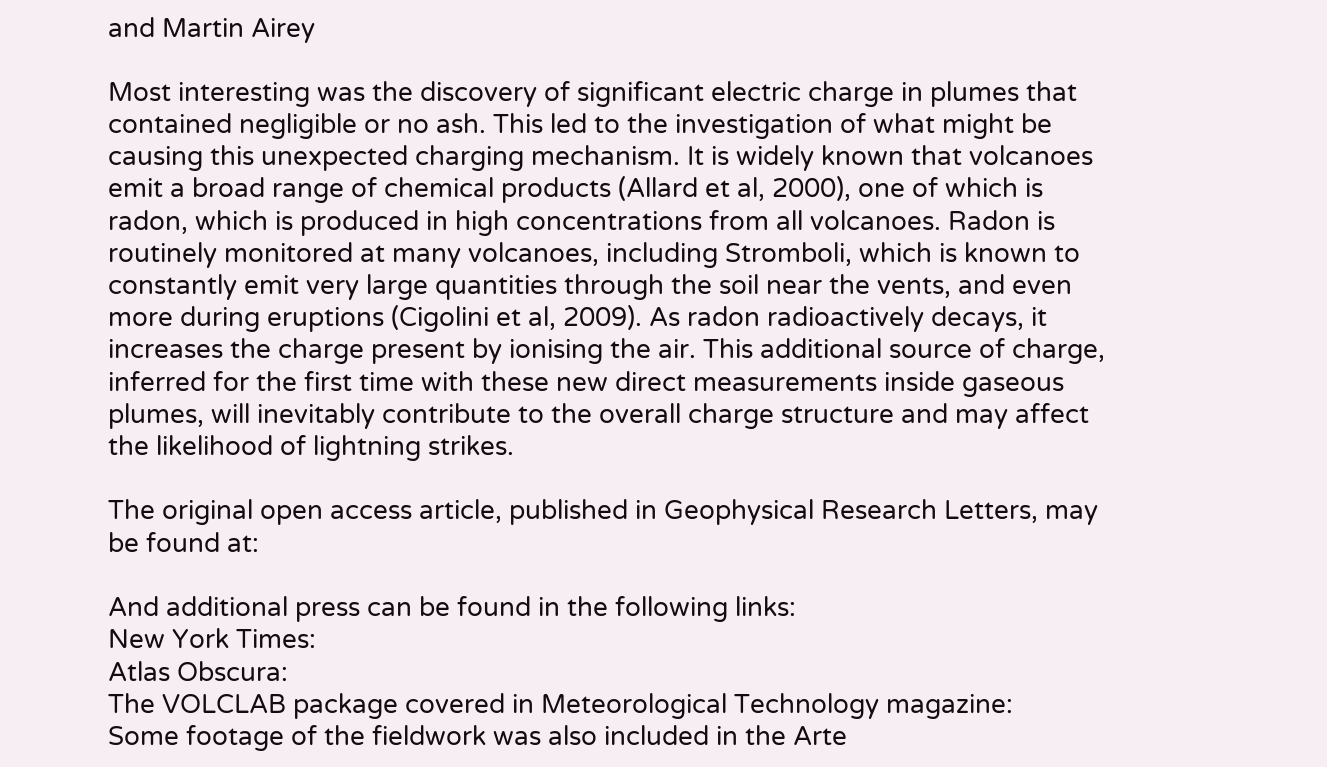and Martin Airey

Most interesting was the discovery of significant electric charge in plumes that contained negligible or no ash. This led to the investigation of what might be causing this unexpected charging mechanism. It is widely known that volcanoes emit a broad range of chemical products (Allard et al, 2000), one of which is radon, which is produced in high concentrations from all volcanoes. Radon is routinely monitored at many volcanoes, including Stromboli, which is known to constantly emit very large quantities through the soil near the vents, and even more during eruptions (Cigolini et al, 2009). As radon radioactively decays, it increases the charge present by ionising the air. This additional source of charge, inferred for the first time with these new direct measurements inside gaseous plumes, will inevitably contribute to the overall charge structure and may affect the likelihood of lightning strikes.

The original open access article, published in Geophysical Research Letters, may be found at:

And additional press can be found in the following links:
New York Times:
Atlas Obscura:
The VOLCLAB package covered in Meteorological Technology magazine:
Some footage of the fieldwork was also included in the Arte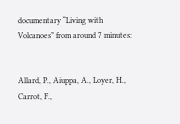documentary “Living with Volcanoes” from around 7 minutes:


Allard, P., Aiuppa, A., Loyer, H., Carrot, F.,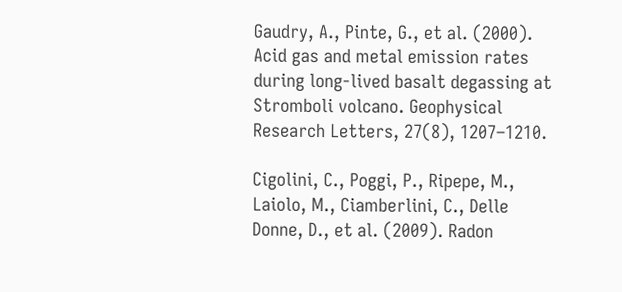Gaudry, A., Pinte, G., et al. (2000). Acid gas and metal emission rates during long‐lived basalt degassing at Stromboli volcano. Geophysical Research Letters, 27(8), 1207–1210.

Cigolini, C., Poggi, P., Ripepe, M., Laiolo, M., Ciamberlini, C., Delle Donne, D., et al. (2009). Radon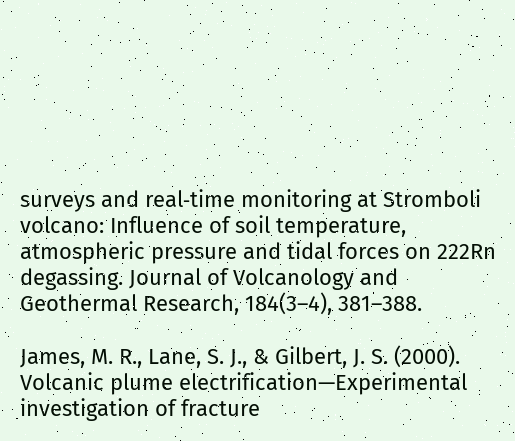surveys and real‐time monitoring at Stromboli volcano: Influence of soil temperature, atmospheric pressure and tidal forces on 222Rn degassing. Journal of Volcanology and Geothermal Research, 184(3–4), 381–388.

James, M. R., Lane, S. J., & Gilbert, J. S. (2000). Volcanic plume electrification—Experimental investigation of fracture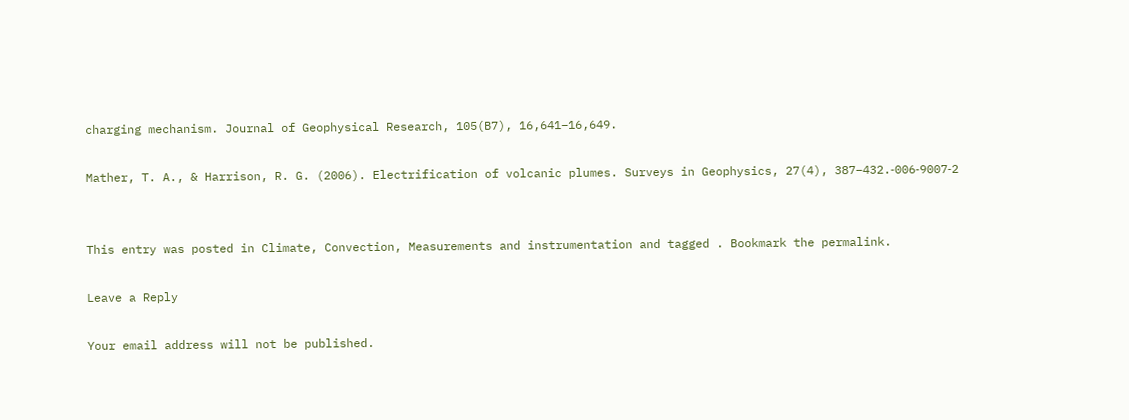charging mechanism. Journal of Geophysical Research, 105(B7), 16,641–16,649.

Mather, T. A., & Harrison, R. G. (2006). Electrification of volcanic plumes. Surveys in Geophysics, 27(4), 387–432.‐006‐9007‐2


This entry was posted in Climate, Convection, Measurements and instrumentation and tagged . Bookmark the permalink.

Leave a Reply

Your email address will not be published.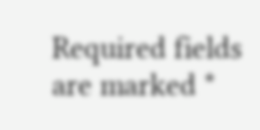Required fields are marked *